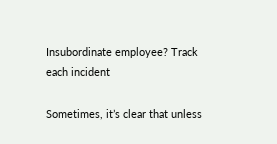Insubordinate employee? Track each incident

Sometimes, it’s clear that unless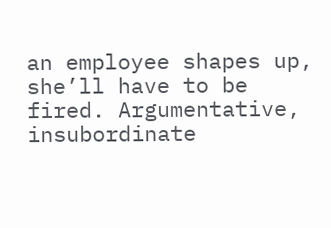an employee shapes up, she’ll have to be fired. Argumentative, insubordinate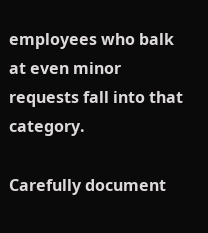employees who balk at even minor requests fall into that category.

Carefully document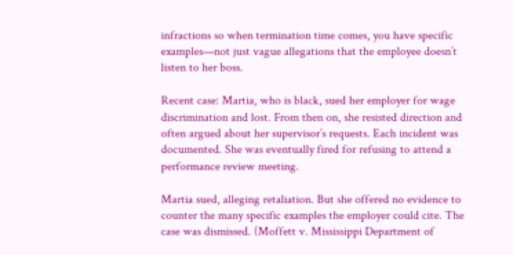infractions so when termination time comes, you have specific examples—not just vague allegations that the employee doesn’t listen to her boss.

Recent case: Martia, who is black, sued her employer for wage discrimination and lost. From then on, she resisted direction and often argued about her supervisor’s requests. Each incident was documented. She was eventually fired for refusing to attend a performance review meeting.

Martia sued, alleging retaliation. But she offered no evidence to counter the many specific examples the employer could cite. The case was dismissed. (Moffett v. Mississippi Department of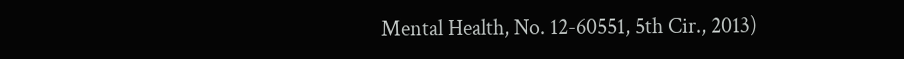Mental Health, No. 12-60551, 5th Cir., 2013)